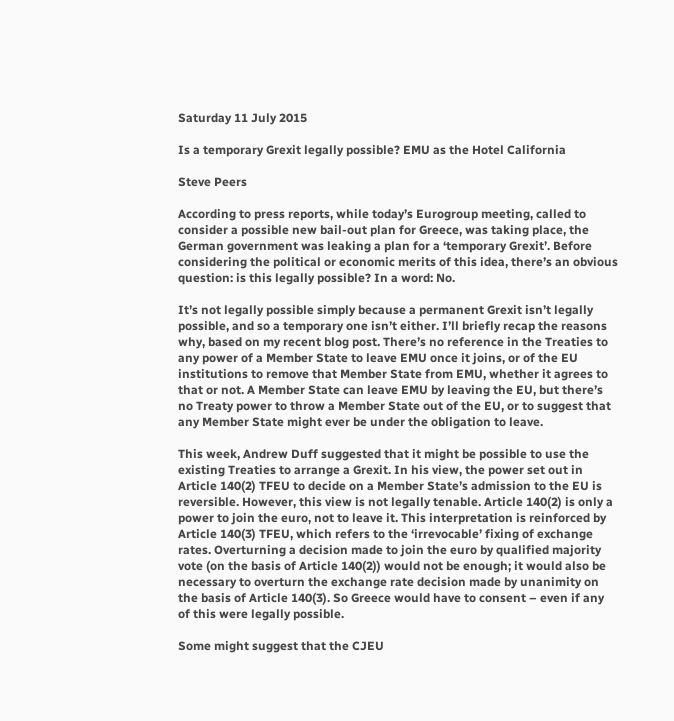Saturday 11 July 2015

Is a temporary Grexit legally possible? EMU as the Hotel California

Steve Peers

According to press reports, while today’s Eurogroup meeting, called to consider a possible new bail-out plan for Greece, was taking place, the German government was leaking a plan for a ‘temporary Grexit’. Before considering the political or economic merits of this idea, there’s an obvious question: is this legally possible? In a word: No.

It’s not legally possible simply because a permanent Grexit isn’t legally possible, and so a temporary one isn’t either. I’ll briefly recap the reasons why, based on my recent blog post. There’s no reference in the Treaties to any power of a Member State to leave EMU once it joins, or of the EU institutions to remove that Member State from EMU, whether it agrees to that or not. A Member State can leave EMU by leaving the EU, but there’s no Treaty power to throw a Member State out of the EU, or to suggest that any Member State might ever be under the obligation to leave.

This week, Andrew Duff suggested that it might be possible to use the existing Treaties to arrange a Grexit. In his view, the power set out in Article 140(2) TFEU to decide on a Member State’s admission to the EU is reversible. However, this view is not legally tenable. Article 140(2) is only a power to join the euro, not to leave it. This interpretation is reinforced by Article 140(3) TFEU, which refers to the ‘irrevocable’ fixing of exchange rates. Overturning a decision made to join the euro by qualified majority vote (on the basis of Article 140(2)) would not be enough; it would also be necessary to overturn the exchange rate decision made by unanimity on the basis of Article 140(3). So Greece would have to consent – even if any of this were legally possible.

Some might suggest that the CJEU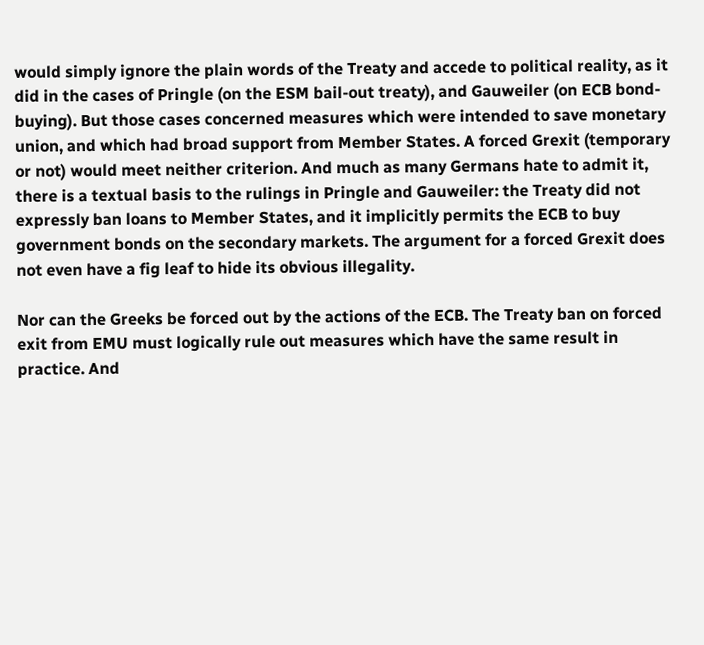would simply ignore the plain words of the Treaty and accede to political reality, as it did in the cases of Pringle (on the ESM bail-out treaty), and Gauweiler (on ECB bond-buying). But those cases concerned measures which were intended to save monetary union, and which had broad support from Member States. A forced Grexit (temporary or not) would meet neither criterion. And much as many Germans hate to admit it, there is a textual basis to the rulings in Pringle and Gauweiler: the Treaty did not expressly ban loans to Member States, and it implicitly permits the ECB to buy government bonds on the secondary markets. The argument for a forced Grexit does not even have a fig leaf to hide its obvious illegality.

Nor can the Greeks be forced out by the actions of the ECB. The Treaty ban on forced exit from EMU must logically rule out measures which have the same result in practice. And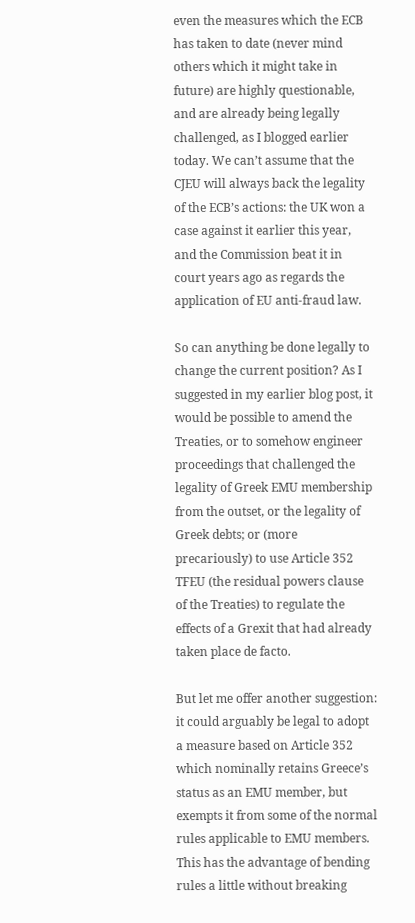even the measures which the ECB has taken to date (never mind others which it might take in future) are highly questionable, and are already being legally challenged, as I blogged earlier today. We can’t assume that the CJEU will always back the legality of the ECB’s actions: the UK won a case against it earlier this year, and the Commission beat it in court years ago as regards the application of EU anti-fraud law.

So can anything be done legally to change the current position? As I suggested in my earlier blog post, it would be possible to amend the Treaties, or to somehow engineer proceedings that challenged the legality of Greek EMU membership from the outset, or the legality of Greek debts; or (more precariously) to use Article 352 TFEU (the residual powers clause of the Treaties) to regulate the effects of a Grexit that had already taken place de facto.

But let me offer another suggestion: it could arguably be legal to adopt a measure based on Article 352 which nominally retains Greece’s status as an EMU member, but exempts it from some of the normal rules applicable to EMU members. This has the advantage of bending rules a little without breaking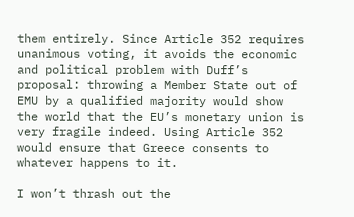them entirely. Since Article 352 requires unanimous voting, it avoids the economic and political problem with Duff’s proposal: throwing a Member State out of EMU by a qualified majority would show the world that the EU’s monetary union is very fragile indeed. Using Article 352 would ensure that Greece consents to whatever happens to it.

I won’t thrash out the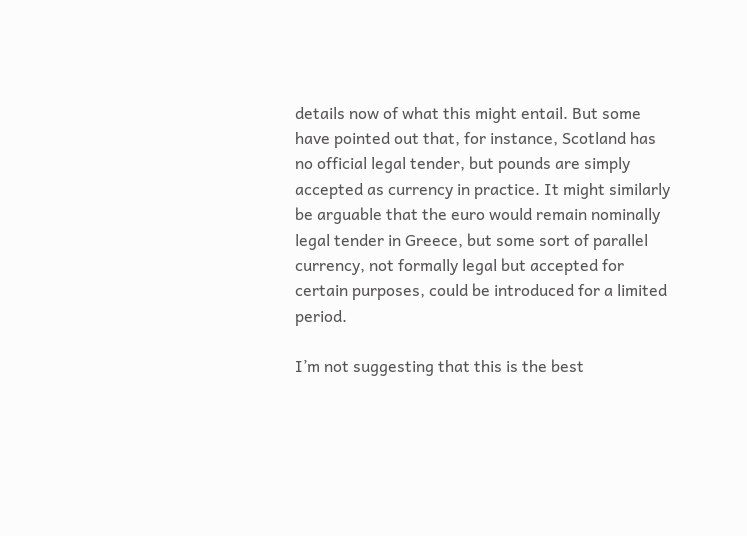details now of what this might entail. But some have pointed out that, for instance, Scotland has no official legal tender, but pounds are simply accepted as currency in practice. It might similarly be arguable that the euro would remain nominally legal tender in Greece, but some sort of parallel currency, not formally legal but accepted for certain purposes, could be introduced for a limited period.

I’m not suggesting that this is the best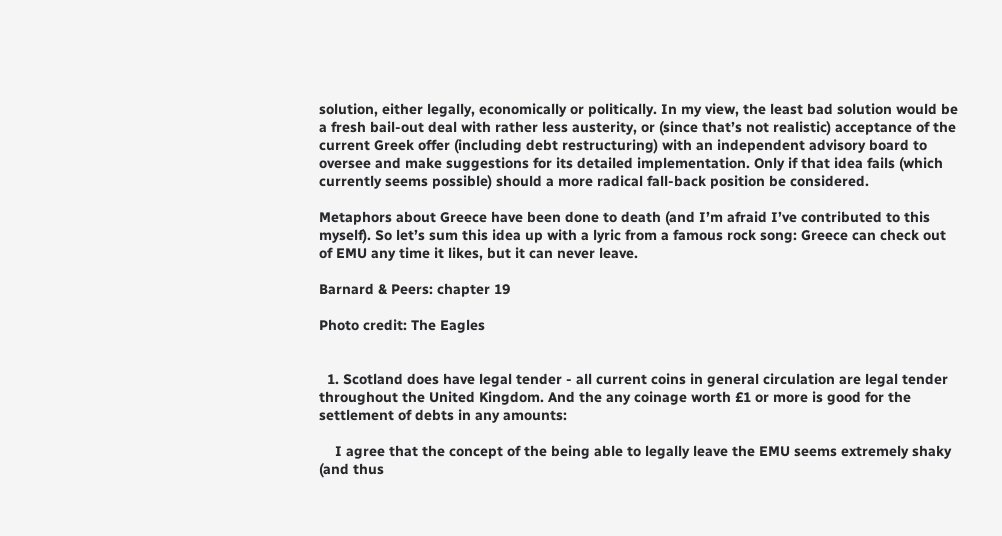solution, either legally, economically or politically. In my view, the least bad solution would be a fresh bail-out deal with rather less austerity, or (since that’s not realistic) acceptance of the current Greek offer (including debt restructuring) with an independent advisory board to oversee and make suggestions for its detailed implementation. Only if that idea fails (which currently seems possible) should a more radical fall-back position be considered.

Metaphors about Greece have been done to death (and I’m afraid I’ve contributed to this myself). So let’s sum this idea up with a lyric from a famous rock song: Greece can check out of EMU any time it likes, but it can never leave.

Barnard & Peers: chapter 19

Photo credit: The Eagles


  1. Scotland does have legal tender - all current coins in general circulation are legal tender throughout the United Kingdom. And the any coinage worth £1 or more is good for the settlement of debts in any amounts:

    I agree that the concept of the being able to legally leave the EMU seems extremely shaky (and thus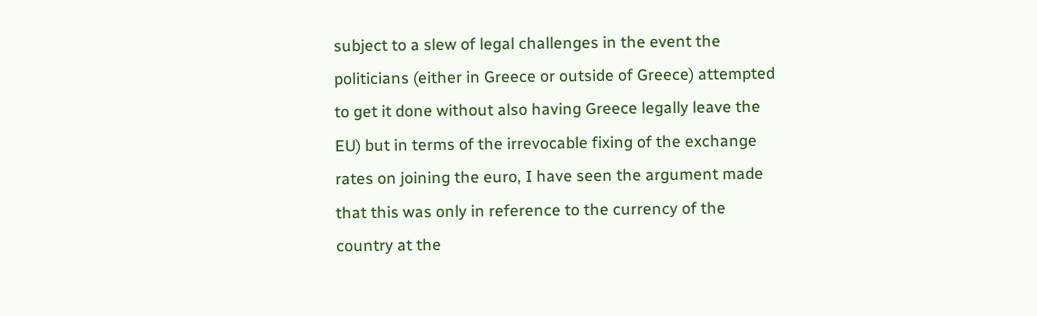subject to a slew of legal challenges in the event the politicians (either in Greece or outside of Greece) attempted to get it done without also having Greece legally leave the EU) but in terms of the irrevocable fixing of the exchange rates on joining the euro, I have seen the argument made that this was only in reference to the currency of the country at the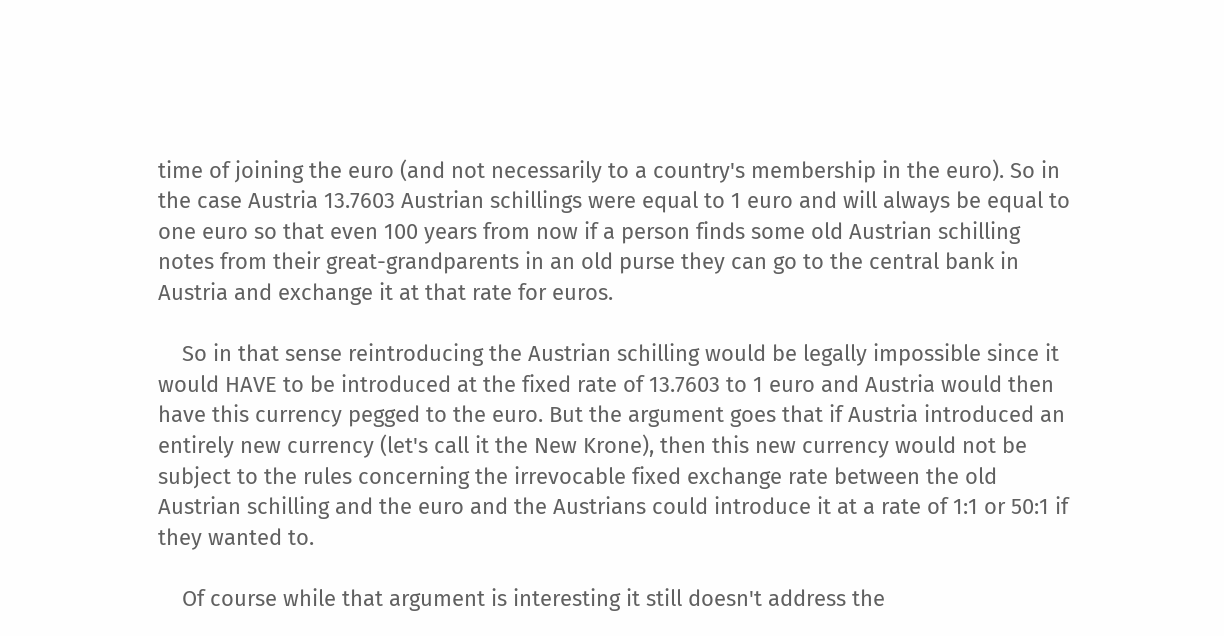time of joining the euro (and not necessarily to a country's membership in the euro). So in the case Austria 13.7603 Austrian schillings were equal to 1 euro and will always be equal to one euro so that even 100 years from now if a person finds some old Austrian schilling notes from their great-grandparents in an old purse they can go to the central bank in Austria and exchange it at that rate for euros.

    So in that sense reintroducing the Austrian schilling would be legally impossible since it would HAVE to be introduced at the fixed rate of 13.7603 to 1 euro and Austria would then have this currency pegged to the euro. But the argument goes that if Austria introduced an entirely new currency (let's call it the New Krone), then this new currency would not be subject to the rules concerning the irrevocable fixed exchange rate between the old Austrian schilling and the euro and the Austrians could introduce it at a rate of 1:1 or 50:1 if they wanted to.

    Of course while that argument is interesting it still doesn't address the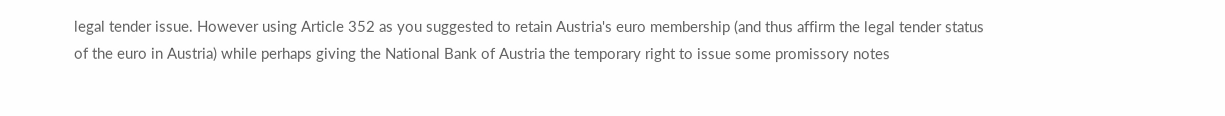legal tender issue. However using Article 352 as you suggested to retain Austria's euro membership (and thus affirm the legal tender status of the euro in Austria) while perhaps giving the National Bank of Austria the temporary right to issue some promissory notes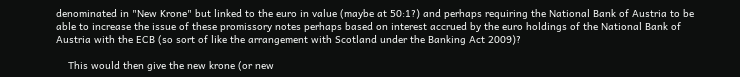denominated in "New Krone" but linked to the euro in value (maybe at 50:1?) and perhaps requiring the National Bank of Austria to be able to increase the issue of these promissory notes perhaps based on interest accrued by the euro holdings of the National Bank of Austria with the ECB (so sort of like the arrangement with Scotland under the Banking Act 2009)?

    This would then give the new krone (or new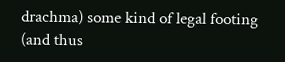drachma) some kind of legal footing (and thus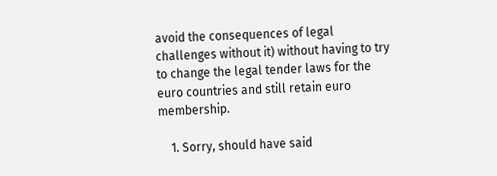avoid the consequences of legal challenges without it) without having to try to change the legal tender laws for the euro countries and still retain euro membership.

    1. Sorry, should have said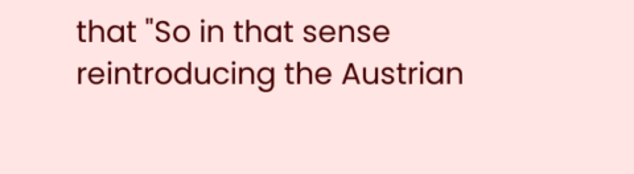that "So in that sense reintroducing the Austrian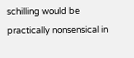schilling would be practically nonsensical in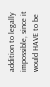addition to legally impossible, since it would HAVE to be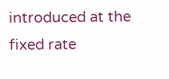introduced at the fixed rate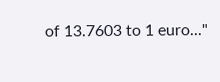of 13.7603 to 1 euro..."